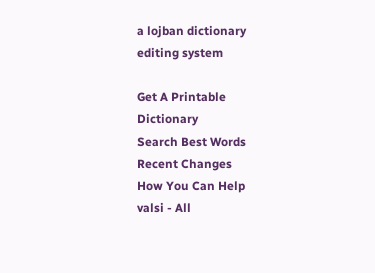a lojban dictionary editing system

Get A Printable Dictionary
Search Best Words
Recent Changes
How You Can Help
valsi - All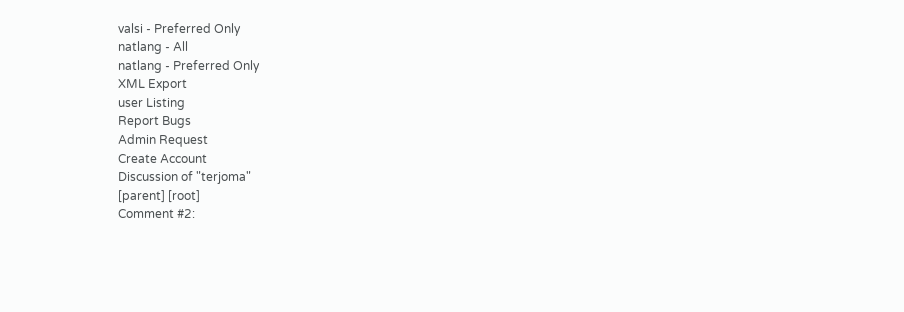valsi - Preferred Only
natlang - All
natlang - Preferred Only
XML Export
user Listing
Report Bugs
Admin Request
Create Account
Discussion of "terjoma"
[parent] [root]
Comment #2: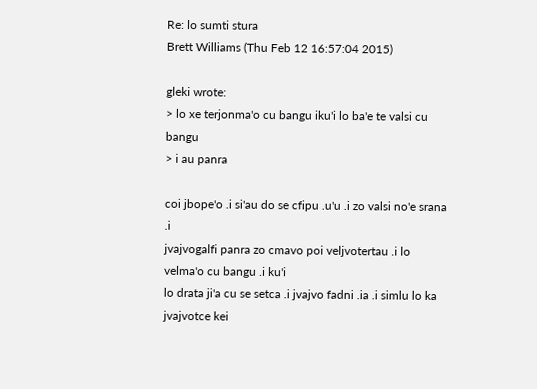Re: lo sumti stura
Brett Williams (Thu Feb 12 16:57:04 2015)

gleki wrote:
> lo xe terjonma'o cu bangu iku'i lo ba'e te valsi cu bangu
> i au panra

coi jbope'o .i si'au do se cfipu .u'u .i zo valsi no'e srana .i
jvajvogalfi panra zo cmavo poi veljvotertau .i lo velma'o cu bangu .i ku'i
lo drata ji'a cu se setca .i jvajvo fadni .ia .i simlu lo ka jvajvotce kei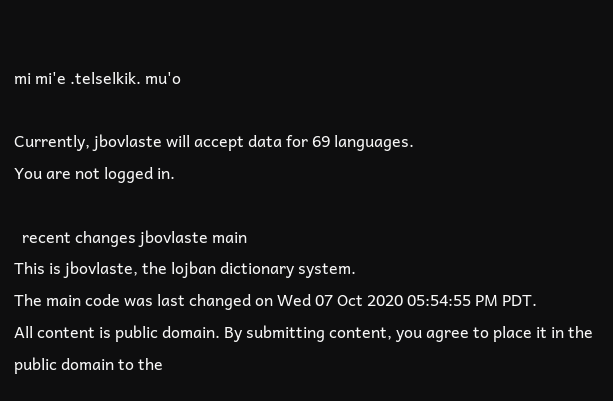mi mi'e .telselkik. mu'o

Currently, jbovlaste will accept data for 69 languages.
You are not logged in.

  recent changes jbovlaste main
This is jbovlaste, the lojban dictionary system.
The main code was last changed on Wed 07 Oct 2020 05:54:55 PM PDT.
All content is public domain. By submitting content, you agree to place it in the public domain to the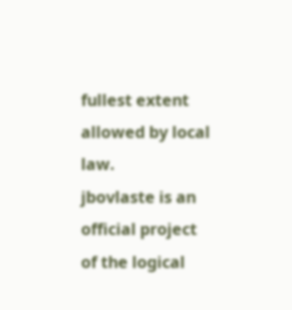fullest extent allowed by local law.
jbovlaste is an official project of the logical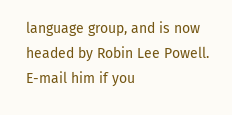language group, and is now headed by Robin Lee Powell.
E-mail him if you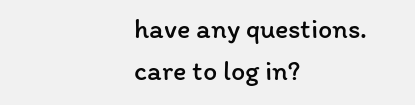have any questions.
care to log in?